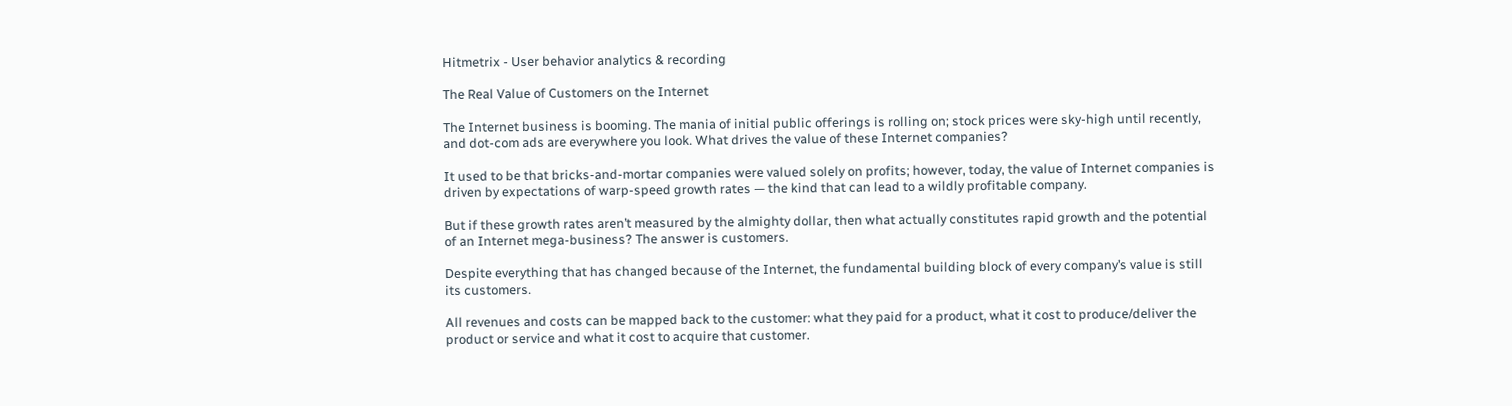Hitmetrix - User behavior analytics & recording

The Real Value of Customers on the Internet

The Internet business is booming. The mania of initial public offerings is rolling on; stock prices were sky-high until recently, and dot-com ads are everywhere you look. What drives the value of these Internet companies?

It used to be that bricks-and-mortar companies were valued solely on profits; however, today, the value of Internet companies is driven by expectations of warp-speed growth rates — the kind that can lead to a wildly profitable company.

But if these growth rates aren’t measured by the almighty dollar, then what actually constitutes rapid growth and the potential of an Internet mega-business? The answer is customers.

Despite everything that has changed because of the Internet, the fundamental building block of every company’s value is still its customers.

All revenues and costs can be mapped back to the customer: what they paid for a product, what it cost to produce/deliver the product or service and what it cost to acquire that customer.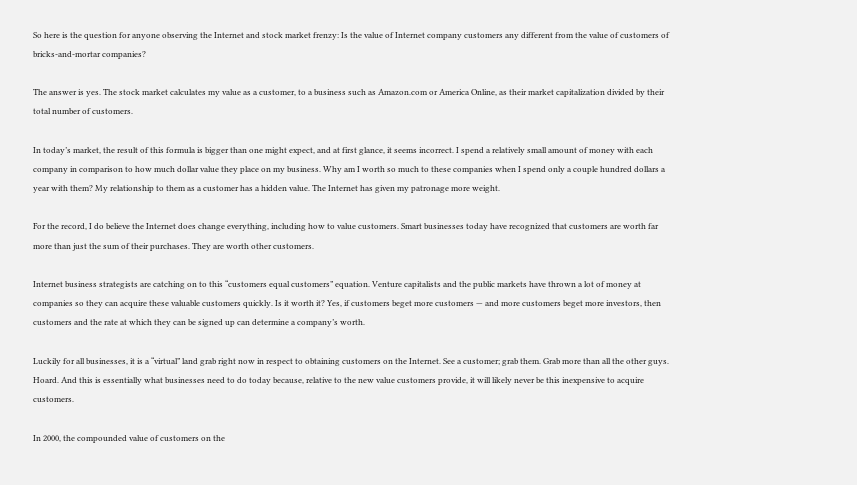So here is the question for anyone observing the Internet and stock market frenzy: Is the value of Internet company customers any different from the value of customers of bricks-and-mortar companies?

The answer is yes. The stock market calculates my value as a customer, to a business such as Amazon.com or America Online, as their market capitalization divided by their total number of customers.

In today’s market, the result of this formula is bigger than one might expect, and at first glance, it seems incorrect. I spend a relatively small amount of money with each company in comparison to how much dollar value they place on my business. Why am I worth so much to these companies when I spend only a couple hundred dollars a year with them? My relationship to them as a customer has a hidden value. The Internet has given my patronage more weight.

For the record, I do believe the Internet does change everything, including how to value customers. Smart businesses today have recognized that customers are worth far more than just the sum of their purchases. They are worth other customers.

Internet business strategists are catching on to this “customers equal customers” equation. Venture capitalists and the public markets have thrown a lot of money at companies so they can acquire these valuable customers quickly. Is it worth it? Yes, if customers beget more customers — and more customers beget more investors, then customers and the rate at which they can be signed up can determine a company’s worth.

Luckily for all businesses, it is a “virtual” land grab right now in respect to obtaining customers on the Internet. See a customer; grab them. Grab more than all the other guys. Hoard. And this is essentially what businesses need to do today because, relative to the new value customers provide, it will likely never be this inexpensive to acquire customers.

In 2000, the compounded value of customers on the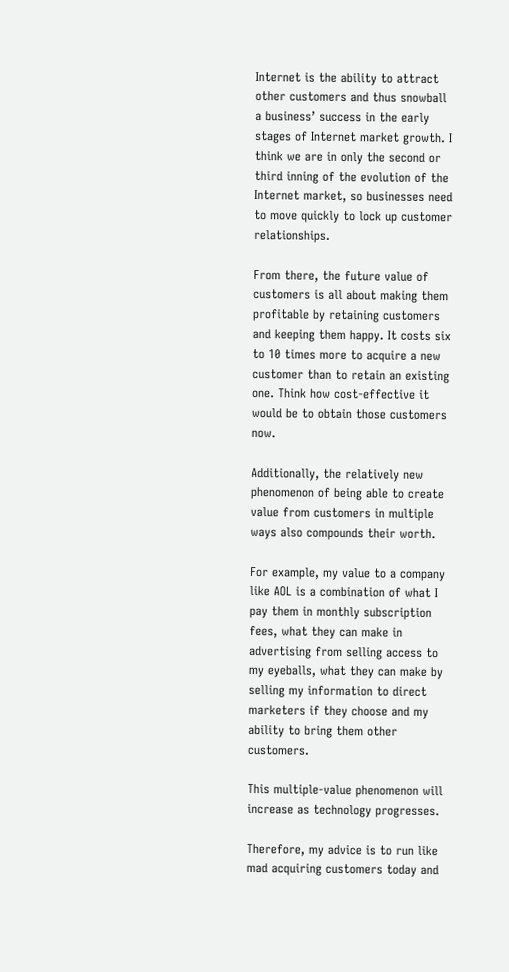Internet is the ability to attract other customers and thus snowball a business’ success in the early stages of Internet market growth. I think we are in only the second or third inning of the evolution of the Internet market, so businesses need to move quickly to lock up customer relationships.

From there, the future value of customers is all about making them profitable by retaining customers and keeping them happy. It costs six to 10 times more to acquire a new customer than to retain an existing one. Think how cost-effective it would be to obtain those customers now.

Additionally, the relatively new phenomenon of being able to create value from customers in multiple ways also compounds their worth.

For example, my value to a company like AOL is a combination of what I pay them in monthly subscription fees, what they can make in advertising from selling access to my eyeballs, what they can make by selling my information to direct marketers if they choose and my ability to bring them other customers.

This multiple-value phenomenon will increase as technology progresses.

Therefore, my advice is to run like mad acquiring customers today and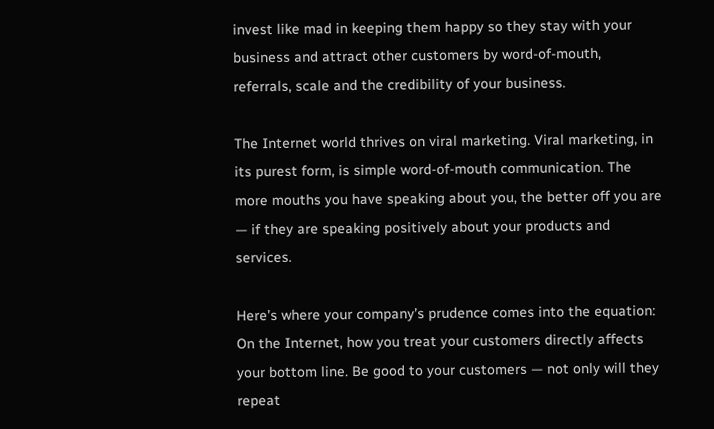invest like mad in keeping them happy so they stay with your business and attract other customers by word-of-mouth, referrals, scale and the credibility of your business.

The Internet world thrives on viral marketing. Viral marketing, in its purest form, is simple word-of-mouth communication. The more mouths you have speaking about you, the better off you are — if they are speaking positively about your products and services.

Here’s where your company’s prudence comes into the equation: On the Internet, how you treat your customers directly affects your bottom line. Be good to your customers — not only will they repeat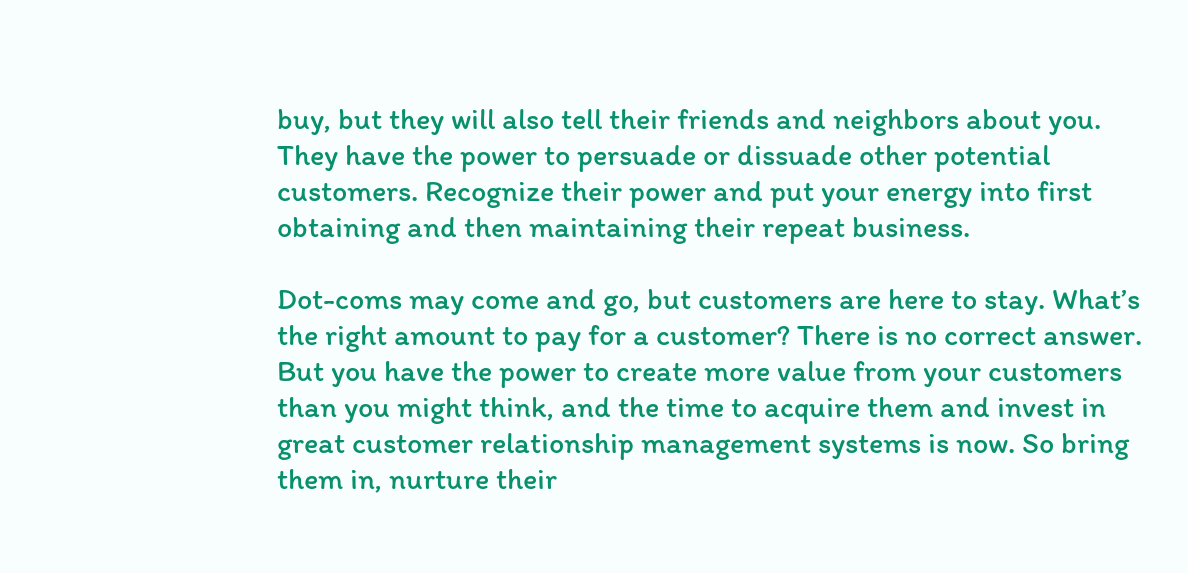buy, but they will also tell their friends and neighbors about you. They have the power to persuade or dissuade other potential customers. Recognize their power and put your energy into first obtaining and then maintaining their repeat business.

Dot-coms may come and go, but customers are here to stay. What’s the right amount to pay for a customer? There is no correct answer. But you have the power to create more value from your customers than you might think, and the time to acquire them and invest in great customer relationship management systems is now. So bring them in, nurture their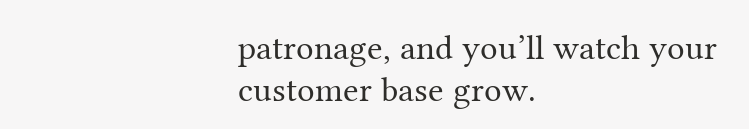patronage, and you’ll watch your customer base grow.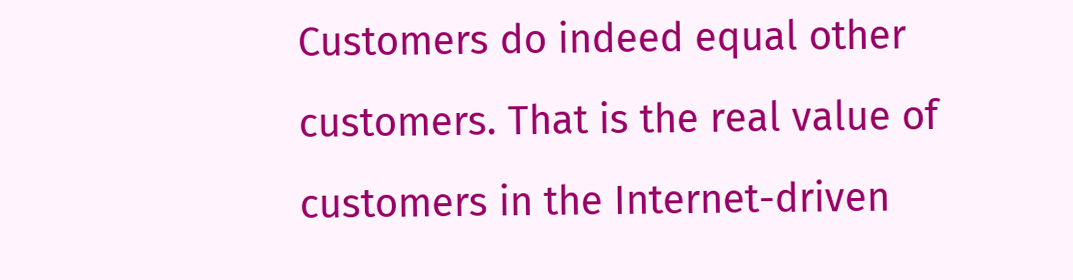Customers do indeed equal other customers. That is the real value of customers in the Internet-driven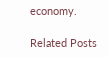economy.

Related Posts